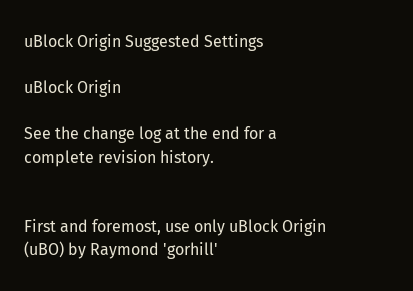uBlock Origin Suggested Settings

uBlock Origin

See the change log at the end for a complete revision history.


First and foremost, use only uBlock Origin (uBO) by Raymond 'gorhill'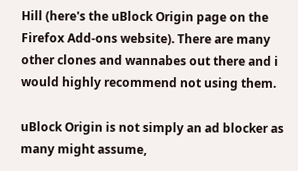Hill (here's the uBlock Origin page on the Firefox Add-ons website). There are many other clones and wannabes out there and i would highly recommend not using them.

uBlock Origin is not simply an ad blocker as many might assume,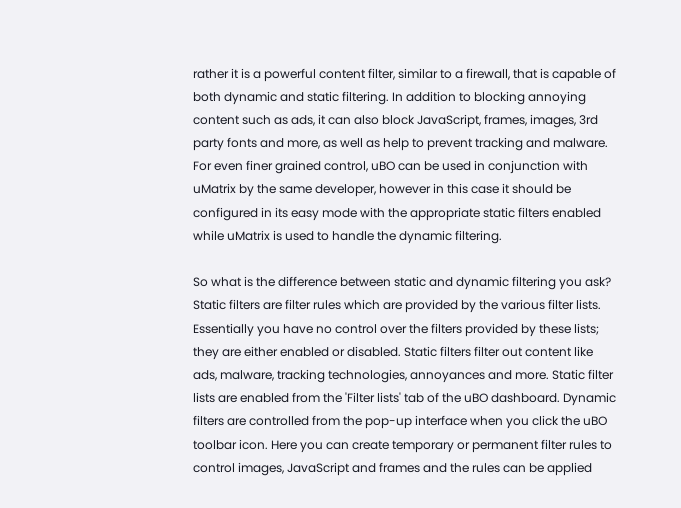rather it is a powerful content filter, similar to a firewall, that is capable of both dynamic and static filtering. In addition to blocking annoying content such as ads, it can also block JavaScript, frames, images, 3rd party fonts and more, as well as help to prevent tracking and malware. For even finer grained control, uBO can be used in conjunction with uMatrix by the same developer, however in this case it should be configured in its easy mode with the appropriate static filters enabled while uMatrix is used to handle the dynamic filtering.

So what is the difference between static and dynamic filtering you ask? Static filters are filter rules which are provided by the various filter lists. Essentially you have no control over the filters provided by these lists; they are either enabled or disabled. Static filters filter out content like ads, malware, tracking technologies, annoyances and more. Static filter lists are enabled from the 'Filter lists' tab of the uBO dashboard. Dynamic filters are controlled from the pop-up interface when you click the uBO toolbar icon. Here you can create temporary or permanent filter rules to control images, JavaScript and frames and the rules can be applied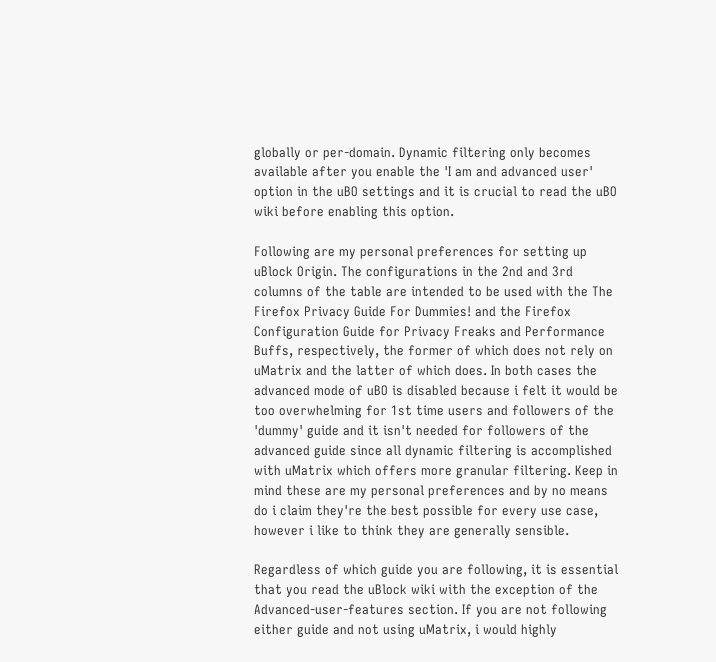globally or per-domain. Dynamic filtering only becomes available after you enable the 'I am and advanced user' option in the uBO settings and it is crucial to read the uBO wiki before enabling this option.

Following are my personal preferences for setting up uBlock Origin. The configurations in the 2nd and 3rd columns of the table are intended to be used with the The Firefox Privacy Guide For Dummies! and the Firefox Configuration Guide for Privacy Freaks and Performance Buffs, respectively, the former of which does not rely on uMatrix and the latter of which does. In both cases the advanced mode of uBO is disabled because i felt it would be too overwhelming for 1st time users and followers of the 'dummy' guide and it isn't needed for followers of the advanced guide since all dynamic filtering is accomplished with uMatrix which offers more granular filtering. Keep in mind these are my personal preferences and by no means do i claim they're the best possible for every use case, however i like to think they are generally sensible.

Regardless of which guide you are following, it is essential that you read the uBlock wiki with the exception of the Advanced-user-features section. If you are not following either guide and not using uMatrix, i would highly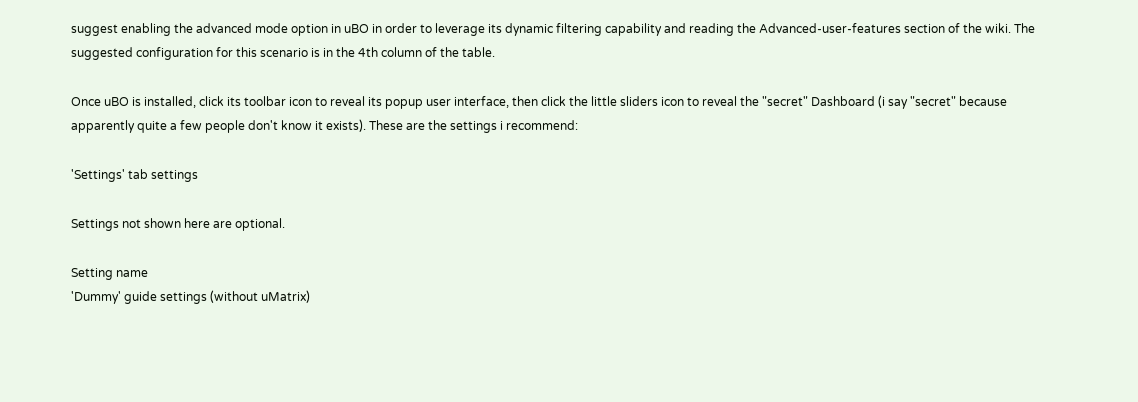suggest enabling the advanced mode option in uBO in order to leverage its dynamic filtering capability and reading the Advanced-user-features section of the wiki. The suggested configuration for this scenario is in the 4th column of the table.

Once uBO is installed, click its toolbar icon to reveal its popup user interface, then click the little sliders icon to reveal the "secret" Dashboard (i say "secret" because apparently quite a few people don't know it exists). These are the settings i recommend:

'Settings' tab settings

Settings not shown here are optional.

Setting name
'Dummy' guide settings (without uMatrix)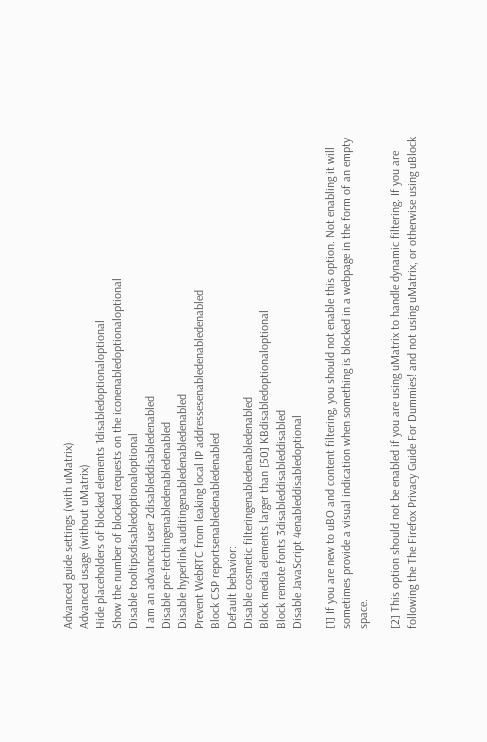Advanced guide settings (with uMatrix)
Advanced usage (without uMatrix)
Hide placeholders of blocked elements 1disabledoptionaloptional
Show the number of blocked requests on the iconenabledoptionaloptional
Disable tooltipsdisabledoptionaloptional
I am an advanced user 2disableddisabledenabled
Disable pre-fetchingenabledenabledenabled
Disable hyperlink auditingenabledenabledenabled
Prevent WebRTC from leaking local IP addressesenabledenabledenabled
Block CSP reportsenabledenabledenabled
Default behavior:
Disable cosmetic filteringenabledenabledenabled
Block media elements larger than [50] KBdisabledoptionaloptional
Block remote fonts 3disableddisableddisabled
Disable JavaScript 4enableddisabledoptional

[1] If you are new to uBO and content filtering, you should not enable this option. Not enabling it will sometimes provide a visual indication when something is blocked in a webpage in the form of an empty space.

[2] This option should not be enabled if you are using uMatrix to handle dynamic filtering. If you are following the The Firefox Privacy Guide For Dummies! and not using uMatrix, or otherwise using uBlock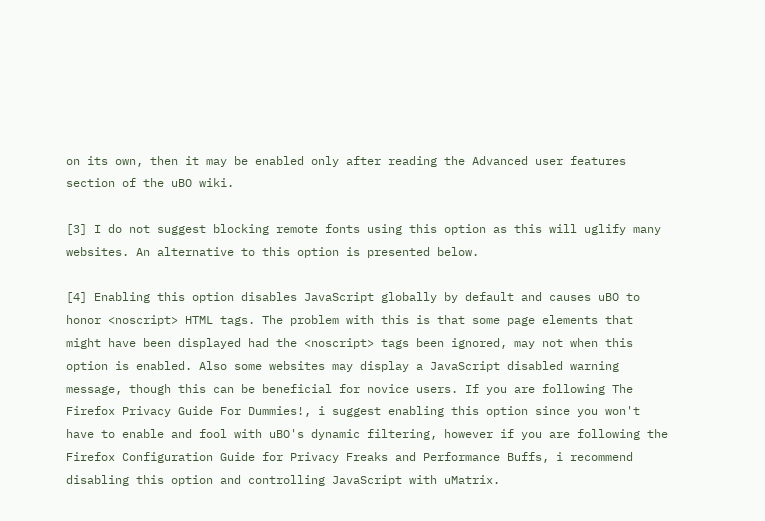on its own, then it may be enabled only after reading the Advanced user features section of the uBO wiki.

[3] I do not suggest blocking remote fonts using this option as this will uglify many websites. An alternative to this option is presented below.

[4] Enabling this option disables JavaScript globally by default and causes uBO to honor <noscript> HTML tags. The problem with this is that some page elements that might have been displayed had the <noscript> tags been ignored, may not when this option is enabled. Also some websites may display a JavaScript disabled warning message, though this can be beneficial for novice users. If you are following The Firefox Privacy Guide For Dummies!, i suggest enabling this option since you won't have to enable and fool with uBO's dynamic filtering, however if you are following the Firefox Configuration Guide for Privacy Freaks and Performance Buffs, i recommend disabling this option and controlling JavaScript with uMatrix.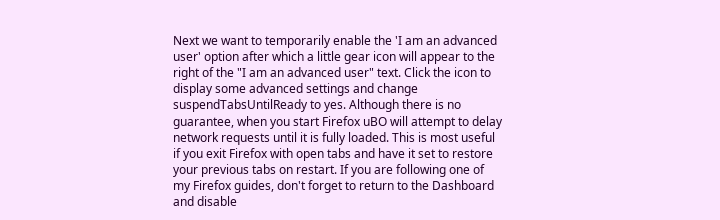Next we want to temporarily enable the 'I am an advanced user' option after which a little gear icon will appear to the right of the "I am an advanced user" text. Click the icon to display some advanced settings and change suspendTabsUntilReady to yes. Although there is no guarantee, when you start Firefox uBO will attempt to delay network requests until it is fully loaded. This is most useful if you exit Firefox with open tabs and have it set to restore your previous tabs on restart. If you are following one of my Firefox guides, don't forget to return to the Dashboard and disable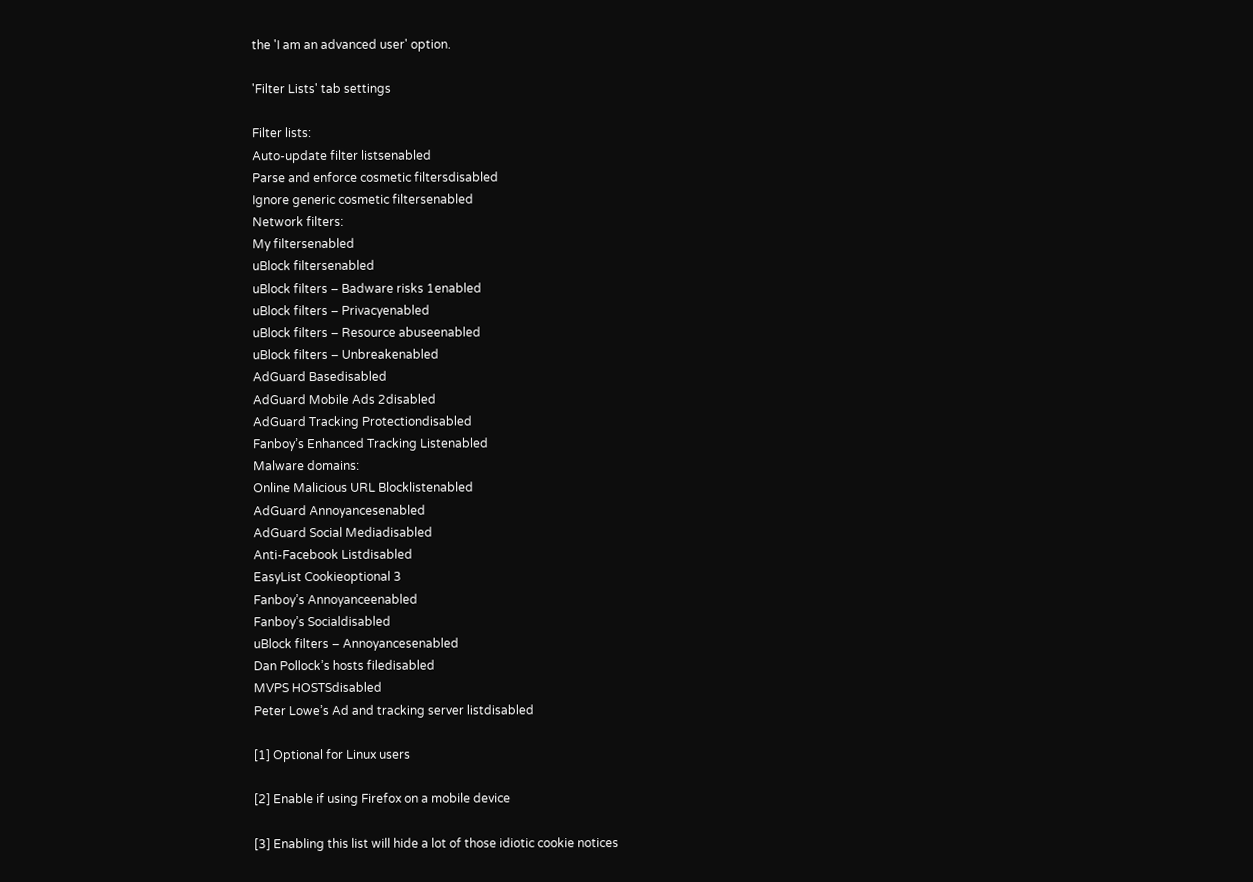the 'I am an advanced user' option.

'Filter Lists' tab settings

Filter lists:
Auto-update filter listsenabled
Parse and enforce cosmetic filtersdisabled
Ignore generic cosmetic filtersenabled
Network filters:
My filtersenabled
uBlock filtersenabled
uBlock filters – Badware risks 1enabled
uBlock filters – Privacyenabled
uBlock filters – Resource abuseenabled
uBlock filters – Unbreakenabled
AdGuard Basedisabled
AdGuard Mobile Ads 2disabled
AdGuard Tracking Protectiondisabled
Fanboy’s Enhanced Tracking Listenabled
Malware domains:
Online Malicious URL Blocklistenabled
AdGuard Annoyancesenabled
AdGuard Social Mediadisabled
Anti-Facebook Listdisabled
EasyList Cookieoptional 3
Fanboy’s Annoyanceenabled
Fanboy’s Socialdisabled
uBlock filters – Annoyancesenabled
Dan Pollock’s hosts filedisabled
MVPS HOSTSdisabled
Peter Lowe’s Ad and tracking server listdisabled

[1] Optional for Linux users

[2] Enable if using Firefox on a mobile device

[3] Enabling this list will hide a lot of those idiotic cookie notices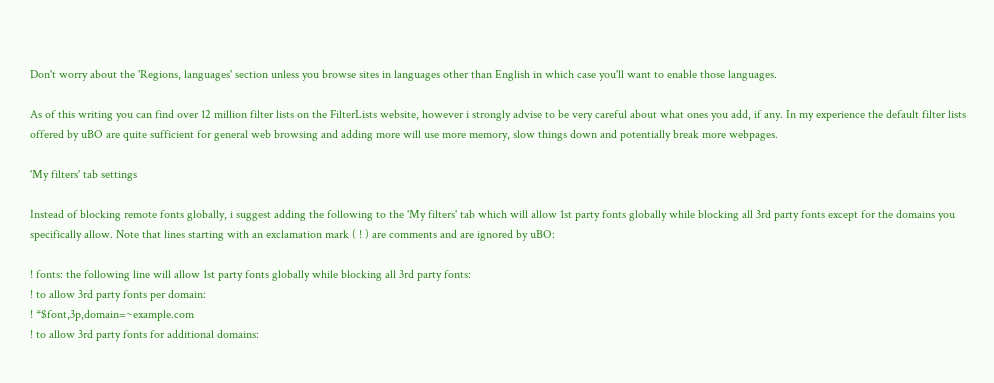Don't worry about the 'Regions, languages' section unless you browse sites in languages other than English in which case you'll want to enable those languages.

As of this writing you can find over 12 million filter lists on the FilterLists website, however i strongly advise to be very careful about what ones you add, if any. In my experience the default filter lists offered by uBO are quite sufficient for general web browsing and adding more will use more memory, slow things down and potentially break more webpages.

'My filters' tab settings

Instead of blocking remote fonts globally, i suggest adding the following to the 'My filters' tab which will allow 1st party fonts globally while blocking all 3rd party fonts except for the domains you specifically allow. Note that lines starting with an exclamation mark ( ! ) are comments and are ignored by uBO:

! fonts: the following line will allow 1st party fonts globally while blocking all 3rd party fonts:
! to allow 3rd party fonts per domain:
! *$font,3p,domain=~example.com
! to allow 3rd party fonts for additional domains: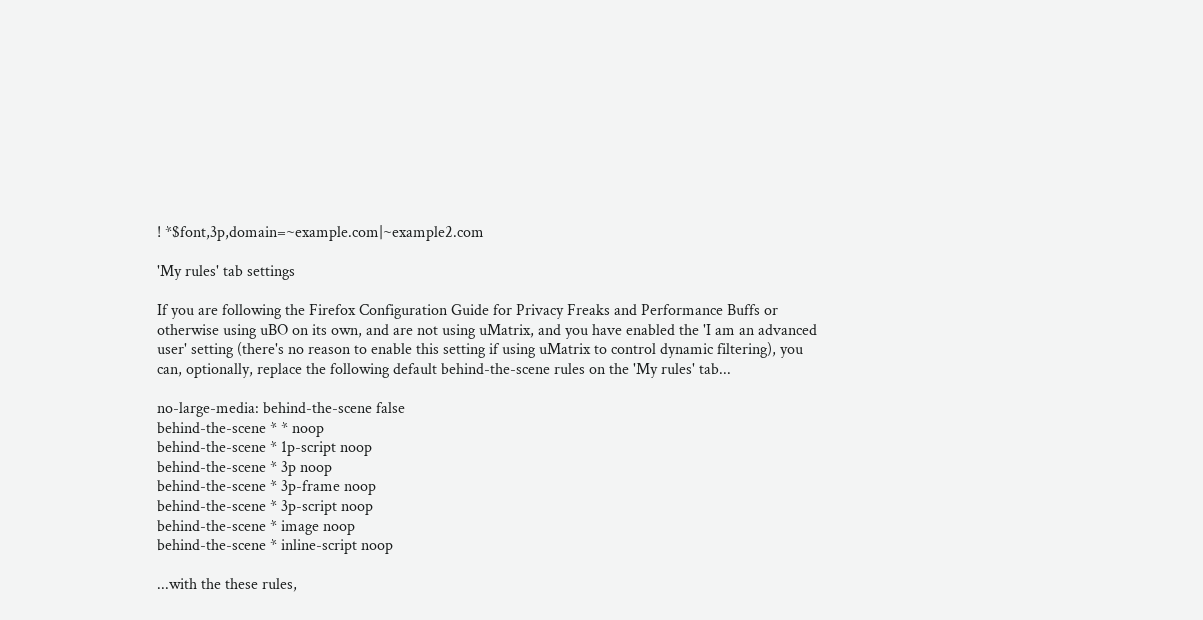! *$font,3p,domain=~example.com|~example2.com

'My rules' tab settings

If you are following the Firefox Configuration Guide for Privacy Freaks and Performance Buffs or otherwise using uBO on its own, and are not using uMatrix, and you have enabled the 'I am an advanced user' setting (there's no reason to enable this setting if using uMatrix to control dynamic filtering), you can, optionally, replace the following default behind-the-scene rules on the 'My rules' tab...

no-large-media: behind-the-scene false
behind-the-scene * * noop
behind-the-scene * 1p-script noop
behind-the-scene * 3p noop
behind-the-scene * 3p-frame noop
behind-the-scene * 3p-script noop
behind-the-scene * image noop
behind-the-scene * inline-script noop

...with the these rules,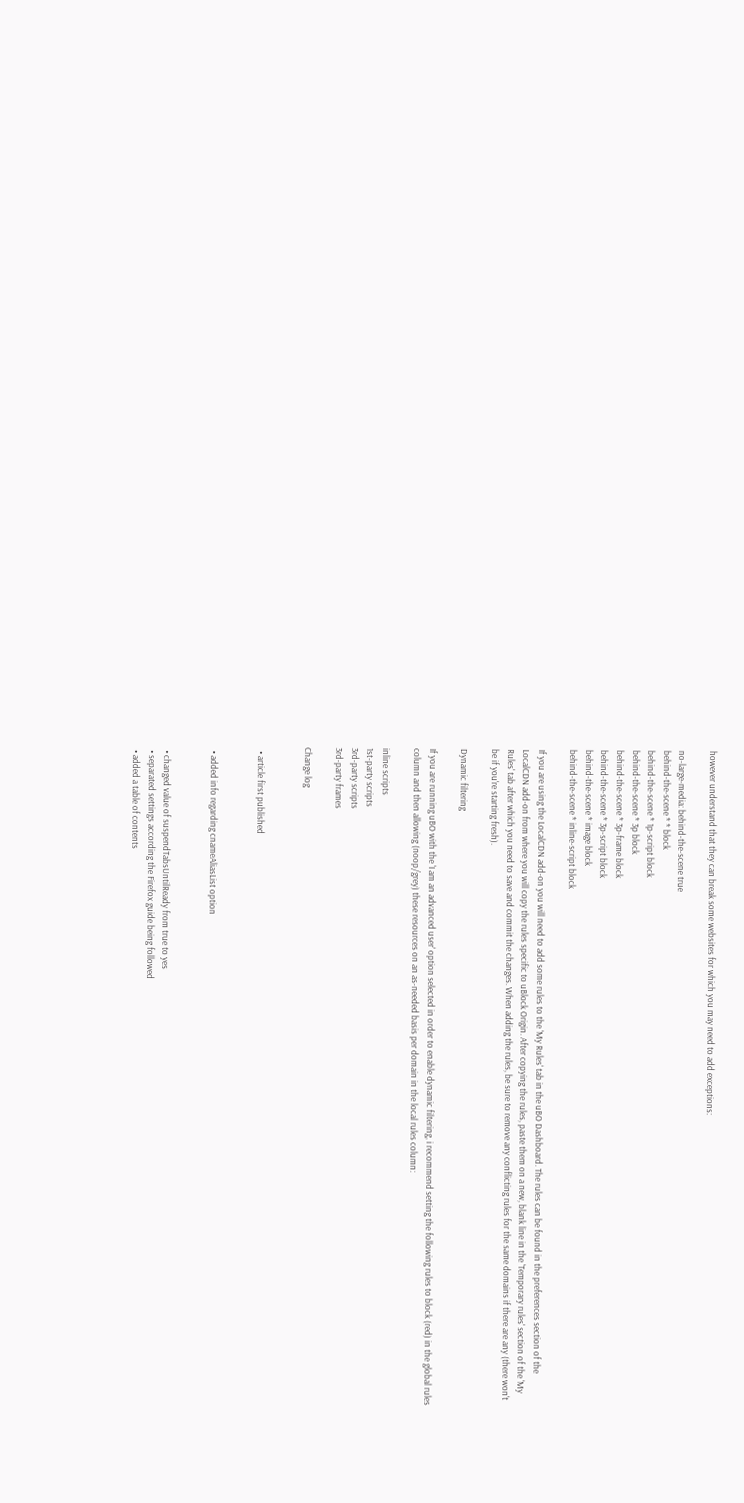however understand that they can break some websites for which you may need to add exceptions:

no-large-media: behind-the-scene true
behind-the-scene * * block
behind-the-scene * 1p-script block
behind-the-scene * 3p block
behind-the-scene * 3p-frame block
behind-the-scene * 3p-script block
behind-the-scene * image block
behind-the-scene * inline-script block

If you are using the LocalCDN add-on you will need to add some rules to the 'My Rules' tab in the uBO Dashboard. The rules can be found in the preferences section of the LocalCDN add-on from where you will copy the rules specific to uBlock Origin. After copying the rules, paste them on a new, blank line in the 'Temporary rules' section of the 'My Rules' tab after which you need to save and commit the changes. When adding the rules, be sure to remove any conflicting rules for the same domains if there are any (there won't be if you're starting fresh).

Dynamic filtering

If you are running uBO with the 'I am an advanced user' option selected in order to enable dynamic filtering, i recommend setting the following rules to block (red) in the global rules column and then allowing (noop/grey) these resources on an as-needed basis per domain in the local rules column:

inline scripts
1st-party scripts
3rd-party scripts
3rd-party frames

Change log


  • article first published


  • added info regarding cnameAliasList option


  • changed value of suspendTabsUntilReady from true to yes
  • separated settings according the Firefox guide being followed
  • added a table of contents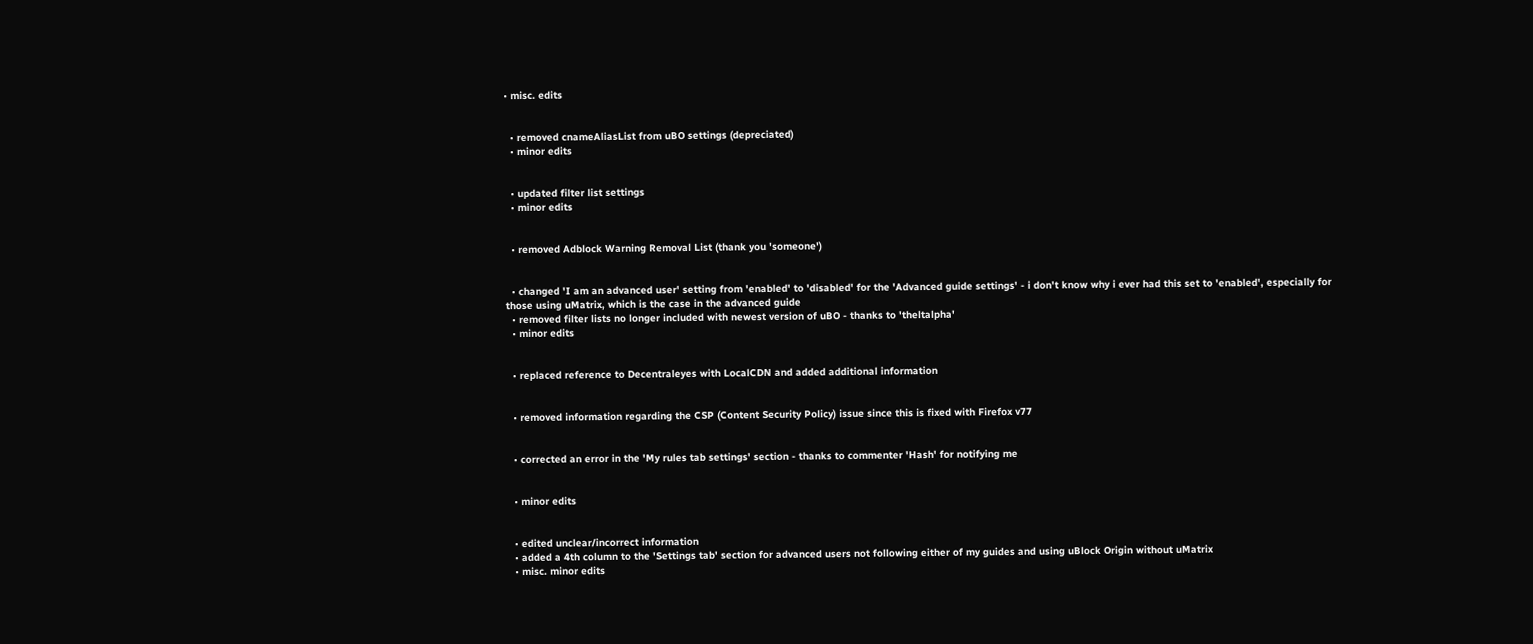• misc. edits


  • removed cnameAliasList from uBO settings (depreciated)
  • minor edits


  • updated filter list settings
  • minor edits


  • removed Adblock Warning Removal List (thank you 'someone')


  • changed 'I am an advanced user' setting from 'enabled' to 'disabled' for the 'Advanced guide settings' - i don't know why i ever had this set to 'enabled', especially for those using uMatrix, which is the case in the advanced guide
  • removed filter lists no longer included with newest version of uBO - thanks to 'theltalpha'
  • minor edits


  • replaced reference to Decentraleyes with LocalCDN and added additional information


  • removed information regarding the CSP (Content Security Policy) issue since this is fixed with Firefox v77


  • corrected an error in the 'My rules tab settings' section - thanks to commenter 'Hash' for notifying me


  • minor edits


  • edited unclear/incorrect information
  • added a 4th column to the 'Settings tab' section for advanced users not following either of my guides and using uBlock Origin without uMatrix
  • misc. minor edits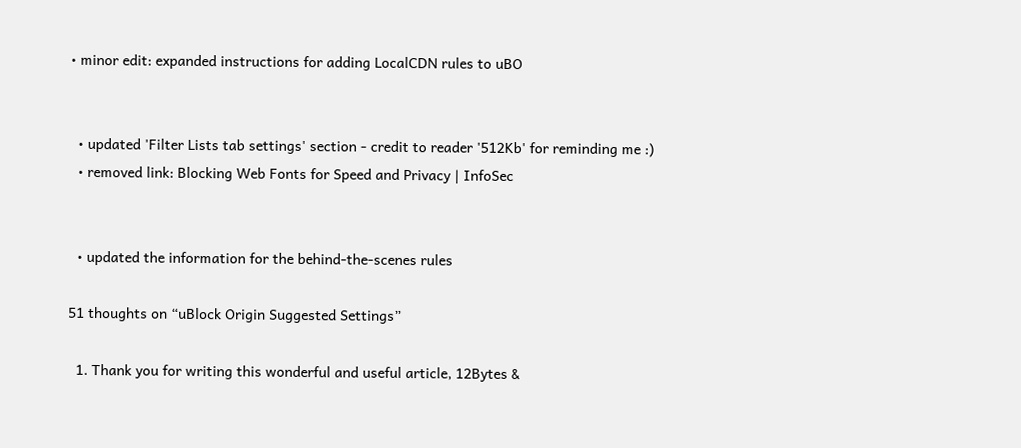• minor edit: expanded instructions for adding LocalCDN rules to uBO


  • updated 'Filter Lists tab settings' section - credit to reader '512Kb' for reminding me :)
  • removed link: Blocking Web Fonts for Speed and Privacy | InfoSec


  • updated the information for the behind-the-scenes rules

51 thoughts on “uBlock Origin Suggested Settings”

  1. Thank you for writing this wonderful and useful article, 12Bytes &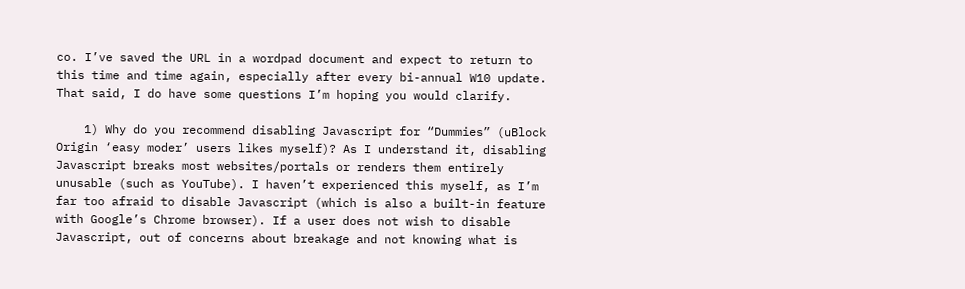co. I’ve saved the URL in a wordpad document and expect to return to this time and time again, especially after every bi-annual W10 update. That said, I do have some questions I’m hoping you would clarify.

    1) Why do you recommend disabling Javascript for “Dummies” (uBlock Origin ‘easy moder’ users likes myself)? As I understand it, disabling Javascript breaks most websites/portals or renders them entirely unusable (such as YouTube). I haven’t experienced this myself, as I’m far too afraid to disable Javascript (which is also a built-in feature with Google’s Chrome browser). If a user does not wish to disable Javascript, out of concerns about breakage and not knowing what is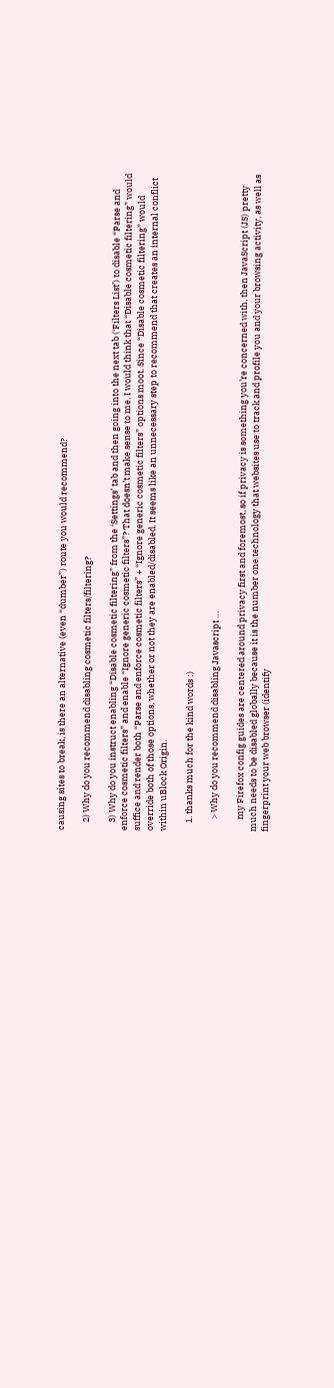causing sites to break, is there an alternative (even “dumber”) route you would recommend?

    2) Why do you recommend disabling cosmetic filters/filtering?

    3) Why do you instruct enabling “Disable cosmetic filtering” from the ‘Settings’ tab and then going into the next tab (‘Filters List’) to disable “Parse and enforce cosmetic filters” and enable “Ignore generic cosmetic filters”? That doesn’t make sense to me. I would think that “Disable cosmetic filtering” would suffice and render both “Parse and enforce cosmetic filters” + “Ignore generic cosmetic filters” options moot. Since “Disable cosmetic filtering” would override both of those options, whether or not they are enabled/disabled. It seems like an unnecessary step to recommend that creates an internal conflict within uBlock Origin.

    1. thanks much for the kind words :)

      > Why do you recommend disabling Javascript …

      my Firefox config guides are centered around privacy first and foremost, so if privacy is something you’re concerned with, then JavaScript (JS) pretty much needs to be disabled globally because it is the number one technology that websites use to track and profile you and your browsing activity, as well as fingerprint your web browser (identify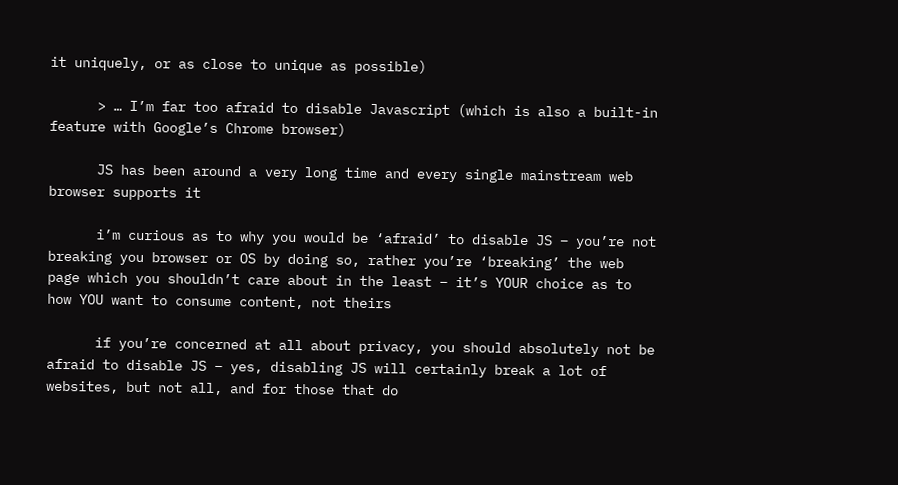it uniquely, or as close to unique as possible)

      > … I’m far too afraid to disable Javascript (which is also a built-in feature with Google’s Chrome browser)

      JS has been around a very long time and every single mainstream web browser supports it

      i’m curious as to why you would be ‘afraid’ to disable JS – you’re not breaking you browser or OS by doing so, rather you’re ‘breaking’ the web page which you shouldn’t care about in the least – it’s YOUR choice as to how YOU want to consume content, not theirs

      if you’re concerned at all about privacy, you should absolutely not be afraid to disable JS – yes, disabling JS will certainly break a lot of websites, but not all, and for those that do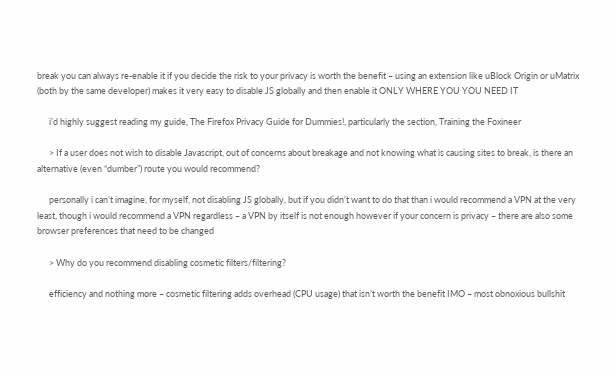break you can always re-enable it if you decide the risk to your privacy is worth the benefit – using an extension like uBlock Origin or uMatrix (both by the same developer) makes it very easy to disable JS globally and then enable it ONLY WHERE YOU YOU NEED IT

      i’d highly suggest reading my guide, The Firefox Privacy Guide for Dummies!, particularly the section, Training the Foxineer

      > If a user does not wish to disable Javascript, out of concerns about breakage and not knowing what is causing sites to break, is there an alternative (even “dumber”) route you would recommend?

      personally i can’t imagine, for myself, not disabling JS globally, but if you didn’t want to do that than i would recommend a VPN at the very least, though i would recommend a VPN regardless – a VPN by itself is not enough however if your concern is privacy – there are also some browser preferences that need to be changed

      > Why do you recommend disabling cosmetic filters/filtering?

      efficiency and nothing more – cosmetic filtering adds overhead (CPU usage) that isn’t worth the benefit IMO – most obnoxious bullshit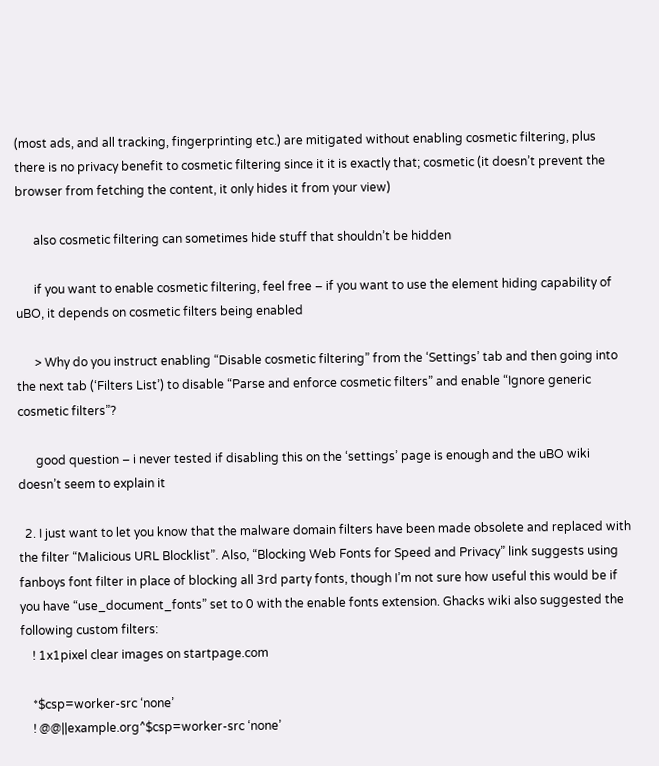(most ads, and all tracking, fingerprinting etc.) are mitigated without enabling cosmetic filtering, plus there is no privacy benefit to cosmetic filtering since it it is exactly that; cosmetic (it doesn’t prevent the browser from fetching the content, it only hides it from your view)

      also cosmetic filtering can sometimes hide stuff that shouldn’t be hidden

      if you want to enable cosmetic filtering, feel free – if you want to use the element hiding capability of uBO, it depends on cosmetic filters being enabled

      > Why do you instruct enabling “Disable cosmetic filtering” from the ‘Settings’ tab and then going into the next tab (‘Filters List’) to disable “Parse and enforce cosmetic filters” and enable “Ignore generic cosmetic filters”?

      good question – i never tested if disabling this on the ‘settings’ page is enough and the uBO wiki doesn’t seem to explain it

  2. I just want to let you know that the malware domain filters have been made obsolete and replaced with the filter “Malicious URL Blocklist”. Also, “Blocking Web Fonts for Speed and Privacy” link suggests using fanboys font filter in place of blocking all 3rd party fonts, though I’m not sure how useful this would be if you have “use_document_fonts” set to 0 with the enable fonts extension. Ghacks wiki also suggested the following custom filters:
    ! 1x1pixel clear images on startpage.com

    *$csp=worker-src ‘none’
    ! @@||example.org^$csp=worker-src ‘none’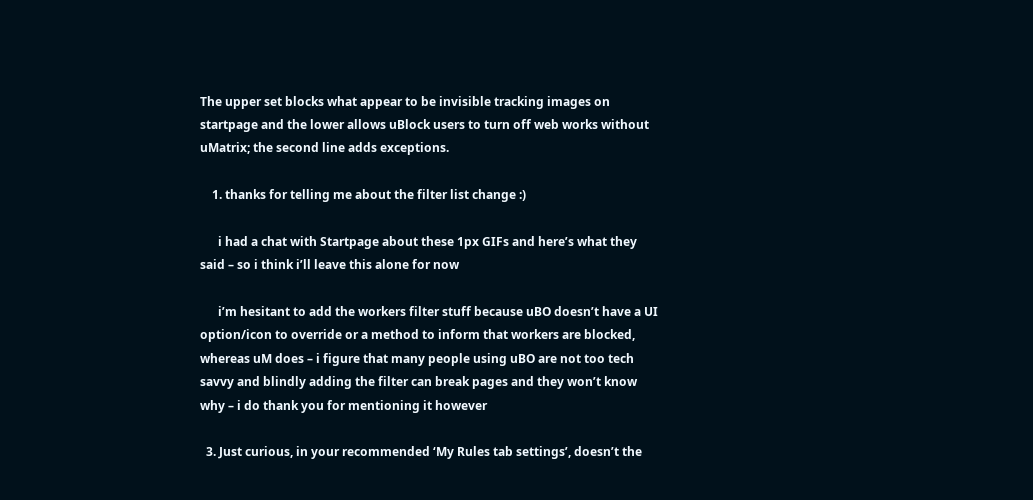The upper set blocks what appear to be invisible tracking images on startpage and the lower allows uBlock users to turn off web works without uMatrix; the second line adds exceptions.

    1. thanks for telling me about the filter list change :)

      i had a chat with Startpage about these 1px GIFs and here’s what they said – so i think i’ll leave this alone for now

      i’m hesitant to add the workers filter stuff because uBO doesn’t have a UI option/icon to override or a method to inform that workers are blocked, whereas uM does – i figure that many people using uBO are not too tech savvy and blindly adding the filter can break pages and they won’t know why – i do thank you for mentioning it however

  3. Just curious, in your recommended ‘My Rules tab settings’, doesn’t the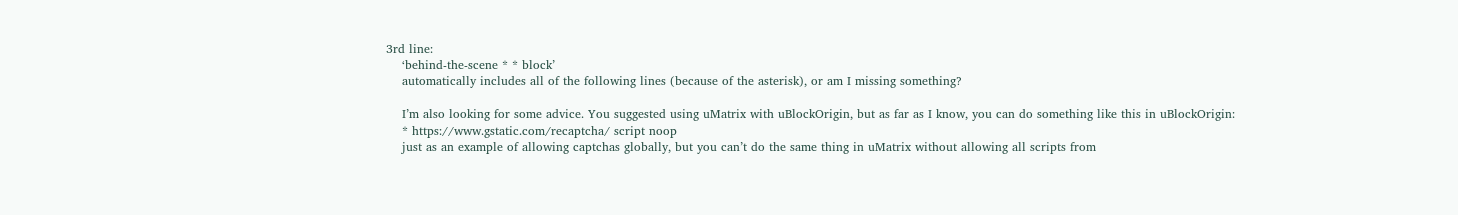3rd line:
    ‘behind-the-scene * * block’
    automatically includes all of the following lines (because of the asterisk), or am I missing something?

    I’m also looking for some advice. You suggested using uMatrix with uBlockOrigin, but as far as I know, you can do something like this in uBlockOrigin:
    * https://www.gstatic.com/recaptcha/ script noop
    just as an example of allowing captchas globally, but you can’t do the same thing in uMatrix without allowing all scripts from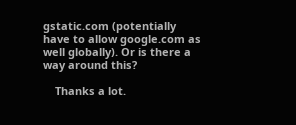gstatic.com (potentially have to allow google.com as well globally). Or is there a way around this?

    Thanks a lot.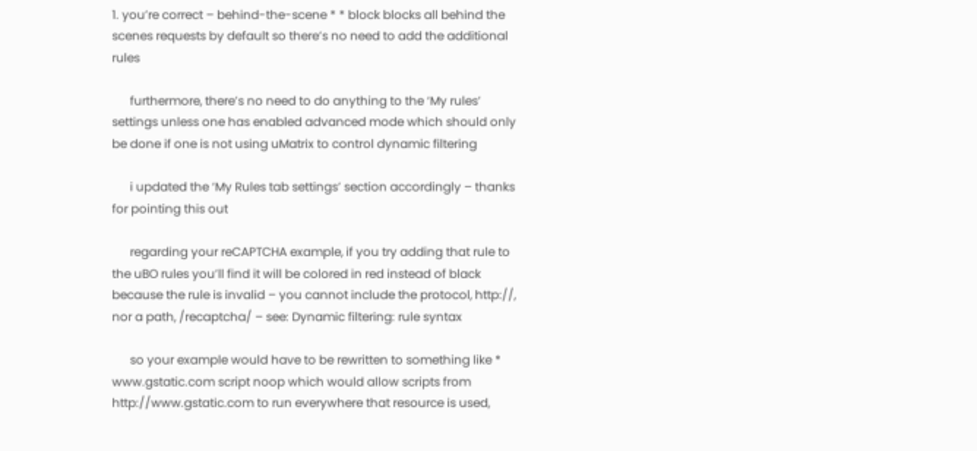1. you’re correct – behind-the-scene * * block blocks all behind the scenes requests by default so there’s no need to add the additional rules

      furthermore, there’s no need to do anything to the ‘My rules’ settings unless one has enabled advanced mode which should only be done if one is not using uMatrix to control dynamic filtering

      i updated the ‘My Rules tab settings’ section accordingly – thanks for pointing this out

      regarding your reCAPTCHA example, if you try adding that rule to the uBO rules you’ll find it will be colored in red instead of black because the rule is invalid – you cannot include the protocol, http://, nor a path, /recaptcha/ – see: Dynamic filtering: rule syntax

      so your example would have to be rewritten to something like * www.gstatic.com script noop which would allow scripts from http://www.gstatic.com to run everywhere that resource is used,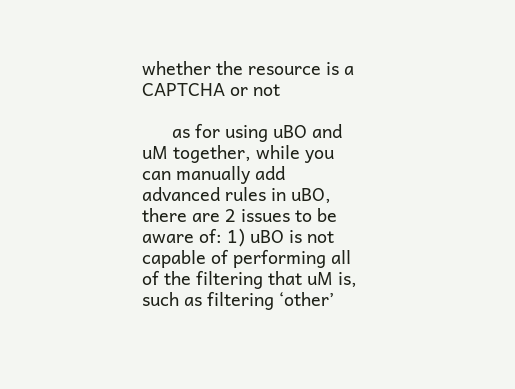whether the resource is a CAPTCHA or not

      as for using uBO and uM together, while you can manually add advanced rules in uBO, there are 2 issues to be aware of: 1) uBO is not capable of performing all of the filtering that uM is, such as filtering ‘other’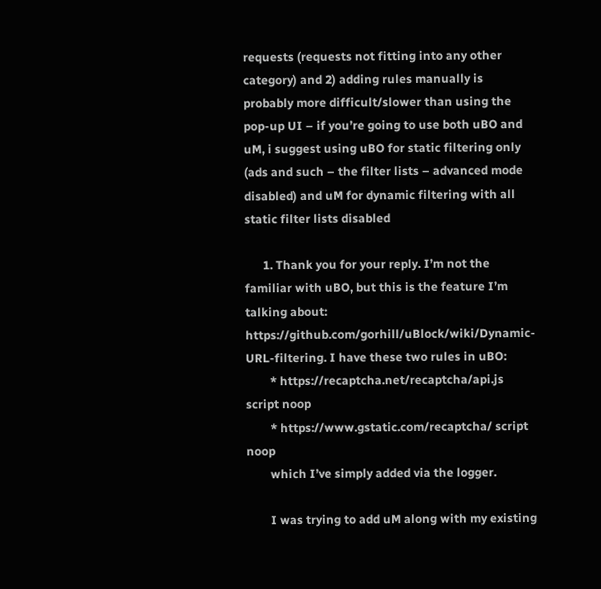requests (requests not fitting into any other category) and 2) adding rules manually is probably more difficult/slower than using the pop-up UI – if you’re going to use both uBO and uM, i suggest using uBO for static filtering only (ads and such – the filter lists – advanced mode disabled) and uM for dynamic filtering with all static filter lists disabled

      1. Thank you for your reply. I’m not the familiar with uBO, but this is the feature I’m talking about: https://github.com/gorhill/uBlock/wiki/Dynamic-URL-filtering. I have these two rules in uBO:
        * https://recaptcha.net/recaptcha/api.js script noop
        * https://www.gstatic.com/recaptcha/ script noop
        which I’ve simply added via the logger.

        I was trying to add uM along with my existing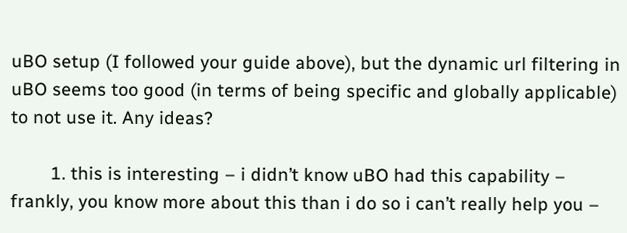uBO setup (I followed your guide above), but the dynamic url filtering in uBO seems too good (in terms of being specific and globally applicable) to not use it. Any ideas?

        1. this is interesting – i didn’t know uBO had this capability – frankly, you know more about this than i do so i can’t really help you –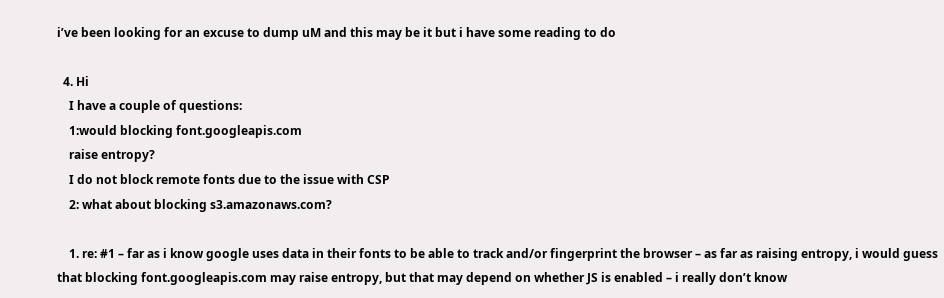i’ve been looking for an excuse to dump uM and this may be it but i have some reading to do

  4. Hi
    I have a couple of questions:
    1:would blocking font.googleapis.com
    raise entropy?
    I do not block remote fonts due to the issue with CSP
    2: what about blocking s3.amazonaws.com?

    1. re: #1 – far as i know google uses data in their fonts to be able to track and/or fingerprint the browser – as far as raising entropy, i would guess that blocking font.googleapis.com may raise entropy, but that may depend on whether JS is enabled – i really don’t know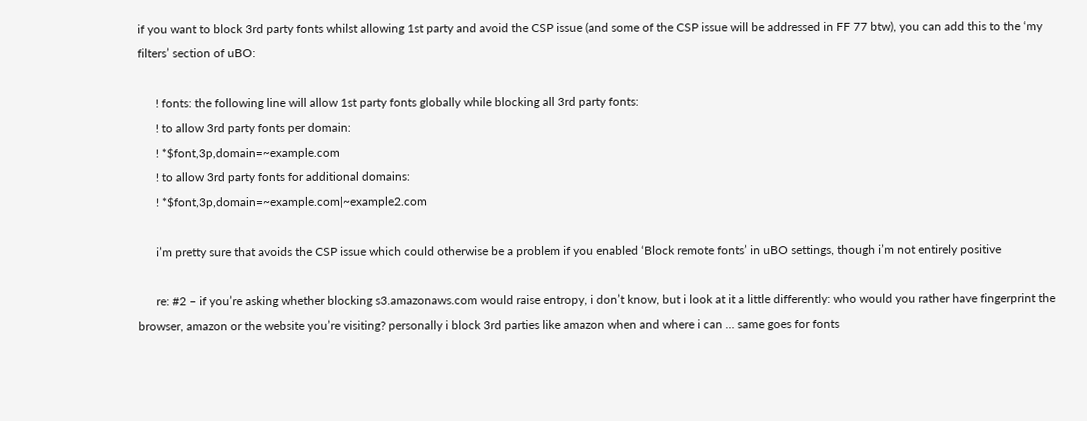if you want to block 3rd party fonts whilst allowing 1st party and avoid the CSP issue (and some of the CSP issue will be addressed in FF 77 btw), you can add this to the ‘my filters’ section of uBO:

      ! fonts: the following line will allow 1st party fonts globally while blocking all 3rd party fonts:
      ! to allow 3rd party fonts per domain:
      ! *$font,3p,domain=~example.com
      ! to allow 3rd party fonts for additional domains:
      ! *$font,3p,domain=~example.com|~example2.com

      i’m pretty sure that avoids the CSP issue which could otherwise be a problem if you enabled ‘Block remote fonts’ in uBO settings, though i’m not entirely positive

      re: #2 – if you’re asking whether blocking s3.amazonaws.com would raise entropy, i don’t know, but i look at it a little differently: who would you rather have fingerprint the browser, amazon or the website you’re visiting? personally i block 3rd parties like amazon when and where i can … same goes for fonts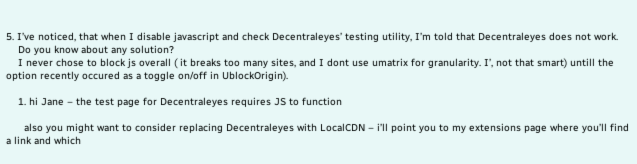5. I’ve noticed, that when I disable javascript and check Decentraleyes’ testing utility, I’m told that Decentraleyes does not work.
    Do you know about any solution?
    I never chose to block js overall ( it breaks too many sites, and I dont use umatrix for granularity. I’, not that smart) untill the option recently occured as a toggle on/off in UblockOrigin).

    1. hi Jane – the test page for Decentraleyes requires JS to function

      also you might want to consider replacing Decentraleyes with LocalCDN – i’ll point you to my extensions page where you’ll find a link and which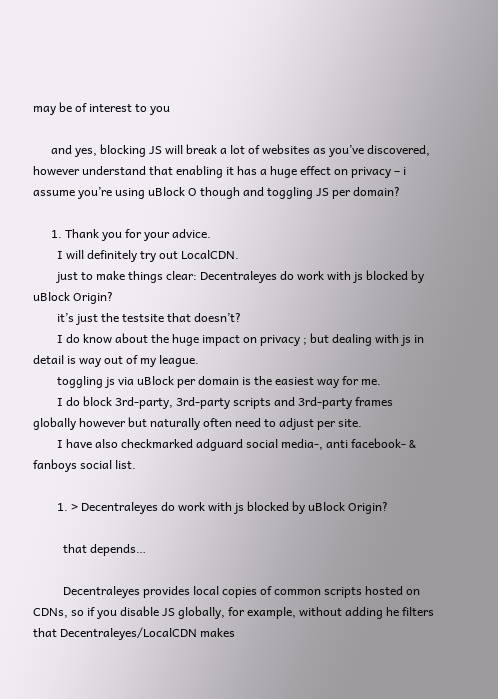may be of interest to you

      and yes, blocking JS will break a lot of websites as you’ve discovered, however understand that enabling it has a huge effect on privacy – i assume you’re using uBlock O though and toggling JS per domain?

      1. Thank you for your advice.
        I will definitely try out LocalCDN.
        just to make things clear: Decentraleyes do work with js blocked by uBlock Origin?
        it’s just the testsite that doesn’t?
        I do know about the huge impact on privacy ; but dealing with js in detail is way out of my league.
        toggling js via uBlock per domain is the easiest way for me.
        I do block 3rd-party, 3rd-party scripts and 3rd-party frames globally however but naturally often need to adjust per site.
        I have also checkmarked adguard social media-, anti facebook- & fanboys social list.

        1. > Decentraleyes do work with js blocked by uBlock Origin?

          that depends…

          Decentraleyes provides local copies of common scripts hosted on CDNs, so if you disable JS globally, for example, without adding he filters that Decentraleyes/LocalCDN makes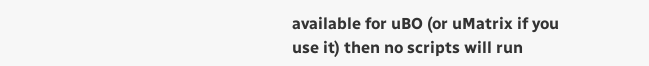available for uBO (or uMatrix if you use it) then no scripts will run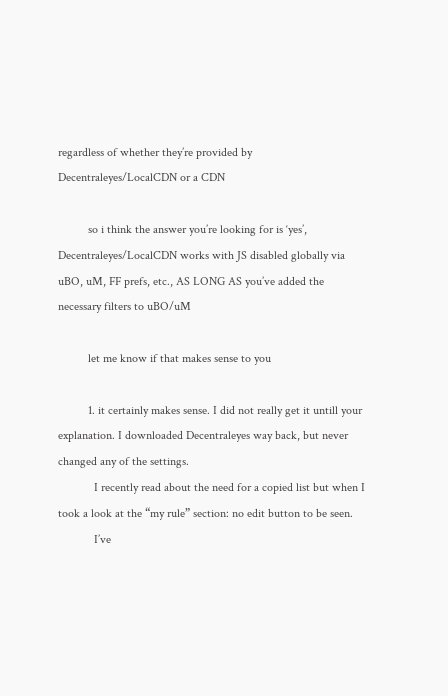regardless of whether they’re provided by Decentraleyes/LocalCDN or a CDN

          so i think the answer you’re looking for is ‘yes’, Decentraleyes/LocalCDN works with JS disabled globally via uBO, uM, FF prefs, etc., AS LONG AS you’ve added the necessary filters to uBO/uM

          let me know if that makes sense to you

          1. it certainly makes sense. I did not really get it untill your explanation. I downloaded Decentraleyes way back, but never changed any of the settings.
            I recently read about the need for a copied list but when I took a look at the “my rule” section: no edit button to be seen.
            I’ve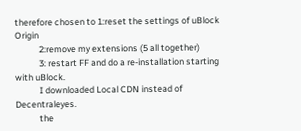therefore chosen to 1:reset the settings of uBlock Origin
            2:remove my extensions (5 all together)
            3: restart FF and do a re-installation starting with uBlock.
            I downloaded Local CDN instead of Decentraleyes.
            the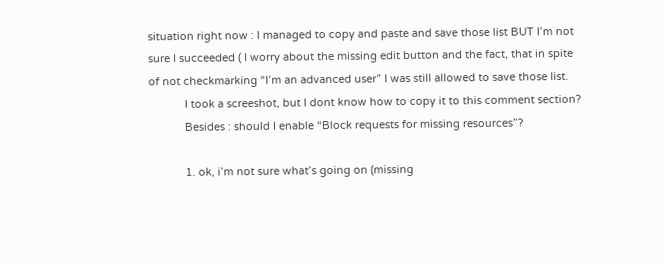situation right now : I managed to copy and paste and save those list BUT I’m not sure I succeeded ( I worry about the missing edit button and the fact, that in spite of not checkmarking “I’m an advanced user” I was still allowed to save those list.
            I took a screeshot, but I dont know how to copy it to this comment section?
            Besides : should I enable “Block requests for missing resources”?

            1. ok, i’m not sure what’s going on (missing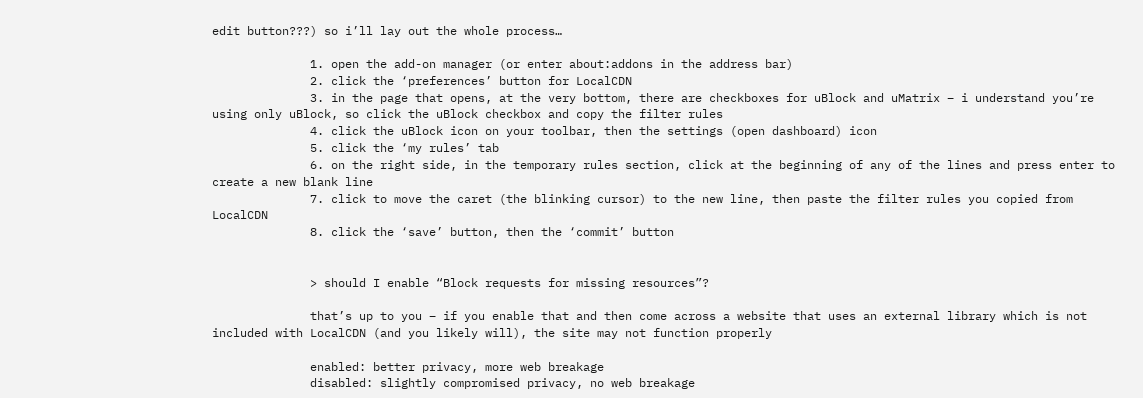edit button???) so i’ll lay out the whole process…

              1. open the add-on manager (or enter about:addons in the address bar)
              2. click the ‘preferences’ button for LocalCDN
              3. in the page that opens, at the very bottom, there are checkboxes for uBlock and uMatrix – i understand you’re using only uBlock, so click the uBlock checkbox and copy the filter rules
              4. click the uBlock icon on your toolbar, then the settings (open dashboard) icon
              5. click the ‘my rules’ tab
              6. on the right side, in the temporary rules section, click at the beginning of any of the lines and press enter to create a new blank line
              7. click to move the caret (the blinking cursor) to the new line, then paste the filter rules you copied from LocalCDN
              8. click the ‘save’ button, then the ‘commit’ button


              > should I enable “Block requests for missing resources”?

              that’s up to you – if you enable that and then come across a website that uses an external library which is not included with LocalCDN (and you likely will), the site may not function properly

              enabled: better privacy, more web breakage
              disabled: slightly compromised privacy, no web breakage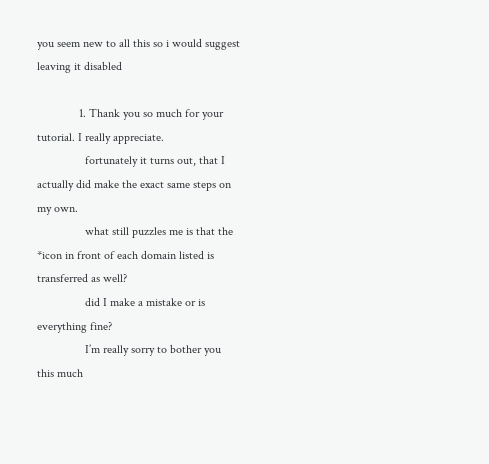you seem new to all this so i would suggest leaving it disabled

              1. Thank you so much for your tutorial. I really appreciate.
                fortunately it turns out, that I actually did make the exact same steps on my own.
                what still puzzles me is that the *icon in front of each domain listed is transferred as well?
                did I make a mistake or is everything fine?
                I’m really sorry to bother you this much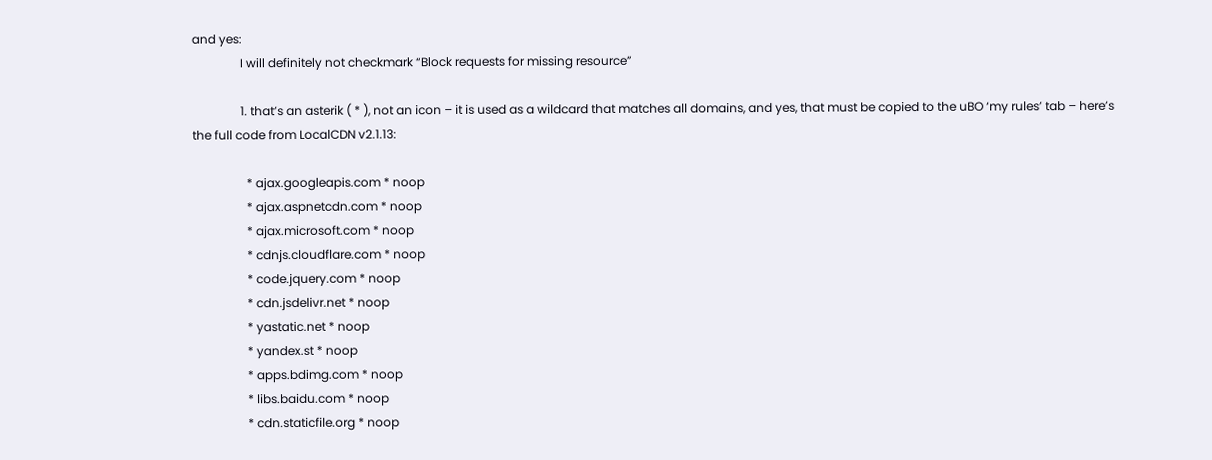and yes:
                I will definitely not checkmark “Block requests for missing resource”

                1. that’s an asterik ( * ), not an icon – it is used as a wildcard that matches all domains, and yes, that must be copied to the uBO ‘my rules’ tab – here’s the full code from LocalCDN v2.1.13:

                  * ajax.googleapis.com * noop
                  * ajax.aspnetcdn.com * noop
                  * ajax.microsoft.com * noop
                  * cdnjs.cloudflare.com * noop
                  * code.jquery.com * noop
                  * cdn.jsdelivr.net * noop
                  * yastatic.net * noop
                  * yandex.st * noop
                  * apps.bdimg.com * noop
                  * libs.baidu.com * noop
                  * cdn.staticfile.org * noop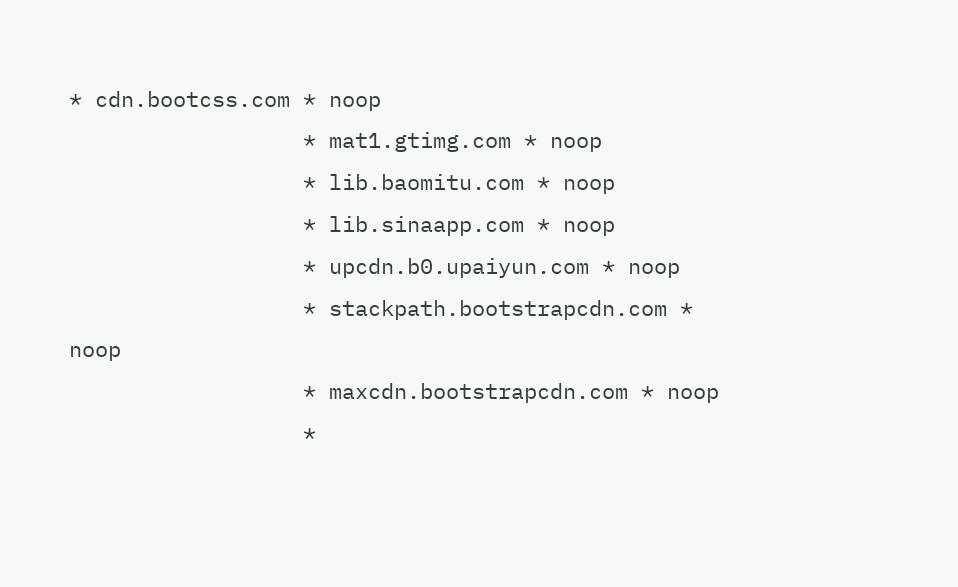* cdn.bootcss.com * noop
                  * mat1.gtimg.com * noop
                  * lib.baomitu.com * noop
                  * lib.sinaapp.com * noop
                  * upcdn.b0.upaiyun.com * noop
                  * stackpath.bootstrapcdn.com * noop
                  * maxcdn.bootstrapcdn.com * noop
                  *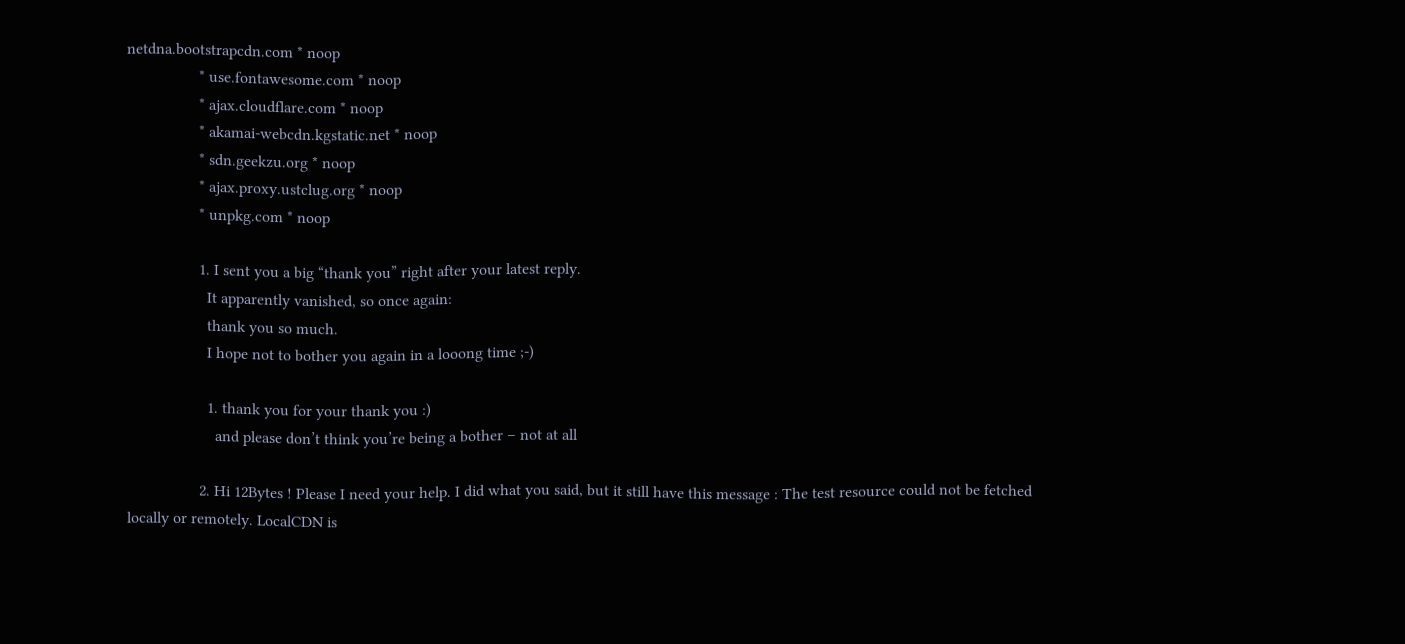netdna.bootstrapcdn.com * noop
                  * use.fontawesome.com * noop
                  * ajax.cloudflare.com * noop
                  * akamai-webcdn.kgstatic.net * noop
                  * sdn.geekzu.org * noop
                  * ajax.proxy.ustclug.org * noop
                  * unpkg.com * noop

                  1. I sent you a big “thank you” right after your latest reply.
                    It apparently vanished, so once again:
                    thank you so much.
                    I hope not to bother you again in a looong time ;-)

                    1. thank you for your thank you :)
                      and please don’t think you’re being a bother – not at all

                  2. Hi 12Bytes ! Please I need your help. I did what you said, but it still have this message : The test resource could not be fetched locally or remotely. LocalCDN is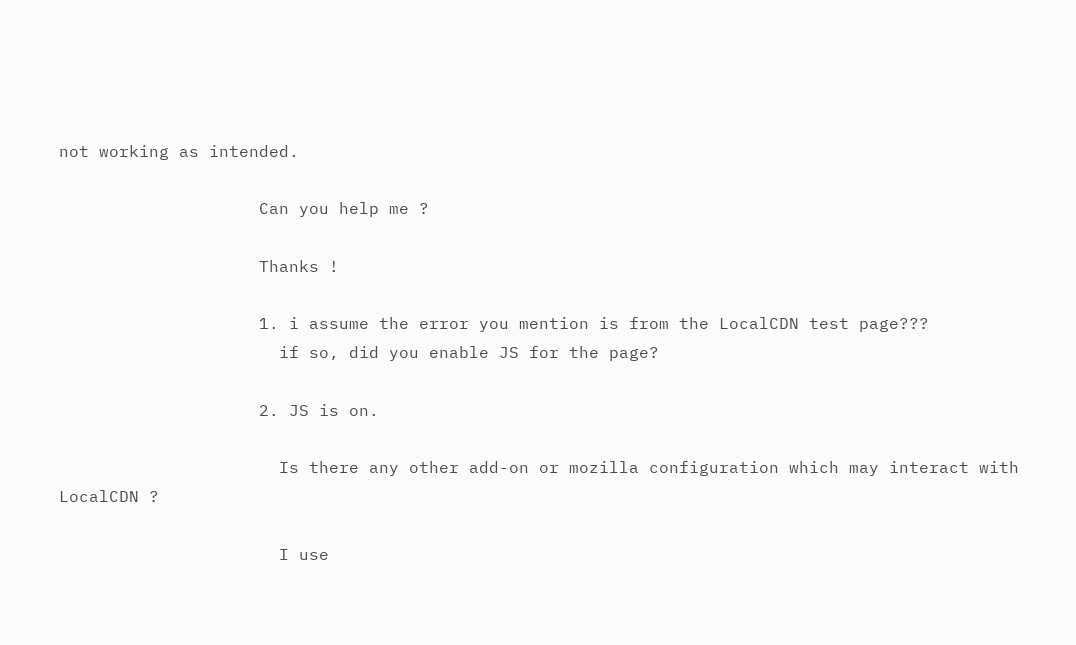not working as intended.

                    Can you help me ?

                    Thanks !

                    1. i assume the error you mention is from the LocalCDN test page???
                      if so, did you enable JS for the page?

                    2. JS is on.

                      Is there any other add-on or mozilla configuration which may interact with LocalCDN ?

                      I use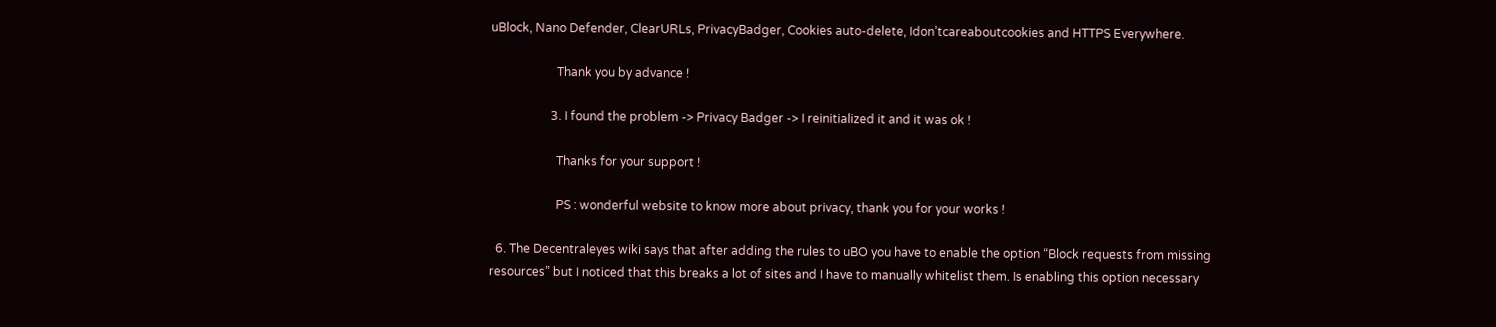uBlock, Nano Defender, ClearURLs, PrivacyBadger, Cookies auto-delete, Idon’tcareaboutcookies and HTTPS Everywhere.

                      Thank you by advance !

                    3. I found the problem -> Privacy Badger -> I reinitialized it and it was ok !

                      Thanks for your support !

                      PS : wonderful website to know more about privacy, thank you for your works !

  6. The Decentraleyes wiki says that after adding the rules to uBO you have to enable the option “Block requests from missing resources” but I noticed that this breaks a lot of sites and I have to manually whitelist them. Is enabling this option necessary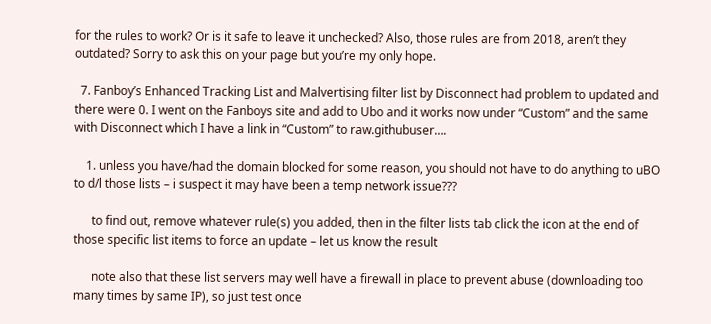for the rules to work? Or is it safe to leave it unchecked? Also, those rules are from 2018, aren’t they outdated? Sorry to ask this on your page but you’re my only hope.

  7. Fanboy’s Enhanced Tracking List and Malvertising filter list by Disconnect had problem to updated and there were 0. I went on the Fanboys site and add to Ubo and it works now under “Custom” and the same with Disconnect which I have a link in “Custom” to raw.githubuser….

    1. unless you have/had the domain blocked for some reason, you should not have to do anything to uBO to d/l those lists – i suspect it may have been a temp network issue???

      to find out, remove whatever rule(s) you added, then in the filter lists tab click the icon at the end of those specific list items to force an update – let us know the result

      note also that these list servers may well have a firewall in place to prevent abuse (downloading too many times by same IP), so just test once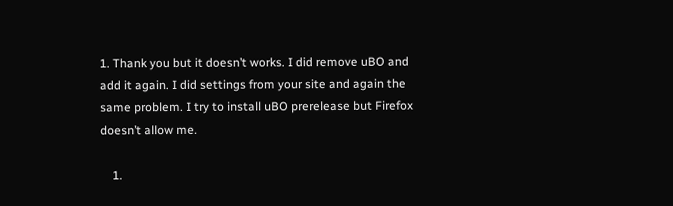1. Thank you but it doesn’t works. I did remove uBO and add it again. I did settings from your site and again the same problem. I try to install uBO prerelease but Firefox doesn’t allow me.

    1.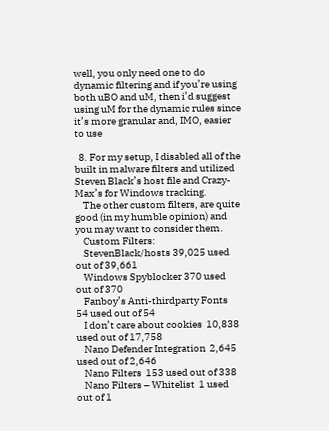well, you only need one to do dynamic filtering and if you’re using both uBO and uM, then i’d suggest using uM for the dynamic rules since it’s more granular and, IMO, easier to use

  8. For my setup, I disabled all of the built in malware filters and utilized Steven Black’s host file and Crazy-Max’s for Windows tracking.
    The other custom filters, are quite good (in my humble opinion) and you may want to consider them.
    Custom Filters:
    StevenBlack/hosts 39,025 used out of 39,661
    Windows Spyblocker 370 used out of 370
    Fanboy’s Anti-thirdparty Fonts  54 used out of 54
    I don’t care about cookies  10,838 used out of 17,758
    Nano Defender Integration  2,645 used out of 2,646
    Nano Filters  153 used out of 338
    Nano Filters – Whitelist  1 used out of 1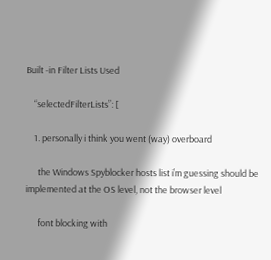Built -in Filter Lists Used

    “selectedFilterLists”: [

    1. personally i think you went (way) overboard

      the Windows Spyblocker hosts list i’m guessing should be implemented at the OS level, not the browser level

      font blocking with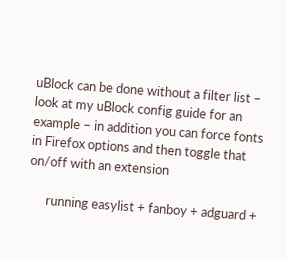uBlock can be done without a filter list – look at my uBlock config guide for an example – in addition you can force fonts in Firefox options and then toggle that on/off with an extension

      running easylist + fanboy + adguard +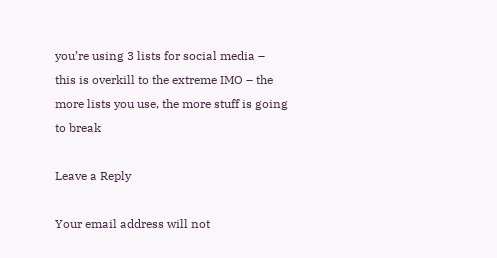you’re using 3 lists for social media – this is overkill to the extreme IMO – the more lists you use, the more stuff is going to break

Leave a Reply

Your email address will not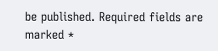be published. Required fields are marked *